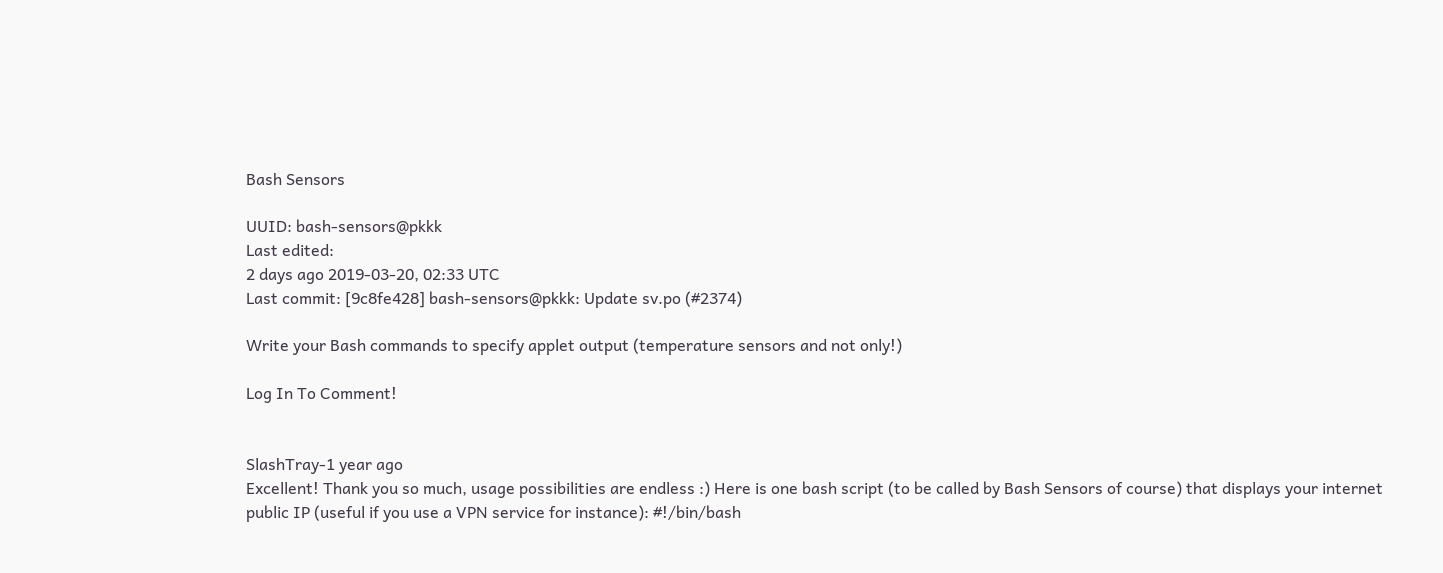Bash Sensors

UUID: bash-sensors@pkkk
Last edited:
2 days ago 2019-03-20, 02:33 UTC
Last commit: [9c8fe428] bash-sensors@pkkk: Update sv.po (#2374)

Write your Bash commands to specify applet output (temperature sensors and not only!)

Log In To Comment!


SlashTray-1 year ago
Excellent! Thank you so much, usage possibilities are endless :) Here is one bash script (to be called by Bash Sensors of course) that displays your internet public IP (useful if you use a VPN service for instance): #!/bin/bash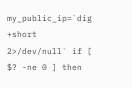my_public_ip=`dig +short 2>/dev/null` if [ $? -ne 0 ] then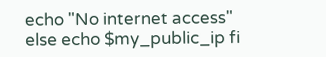echo "No internet access" else echo $my_public_ip fi